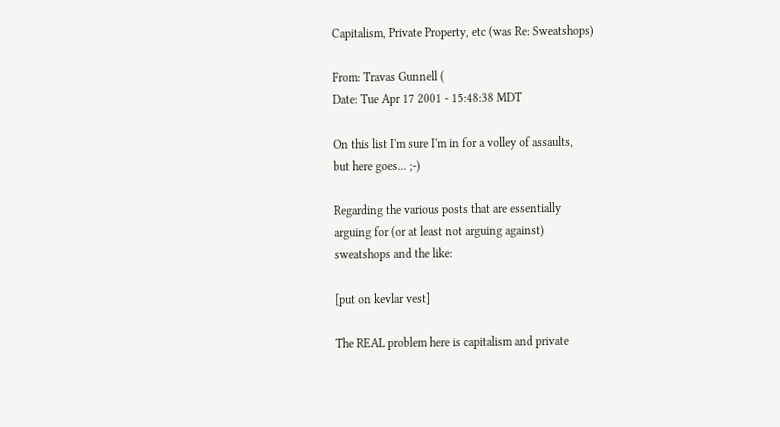Capitalism, Private Property, etc (was Re: Sweatshops)

From: Travas Gunnell (
Date: Tue Apr 17 2001 - 15:48:38 MDT

On this list I'm sure I'm in for a volley of assaults,
but here goes... ;-)

Regarding the various posts that are essentially
arguing for (or at least not arguing against)
sweatshops and the like:

[put on kevlar vest]

The REAL problem here is capitalism and private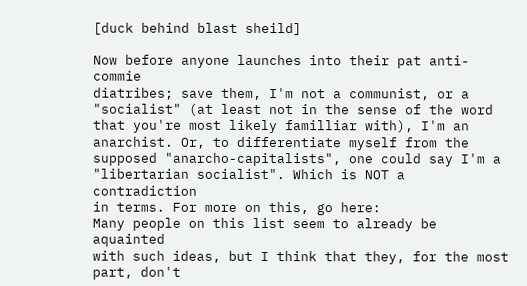[duck behind blast sheild]

Now before anyone launches into their pat anti-commie
diatribes; save them, I'm not a communist, or a
"socialist" (at least not in the sense of the word
that you're most likely familliar with), I'm an
anarchist. Or, to differentiate myself from the
supposed "anarcho-capitalists", one could say I'm a
"libertarian socialist". Which is NOT a contradiction
in terms. For more on this, go here:
Many people on this list seem to already be aquainted
with such ideas, but I think that they, for the most
part, don't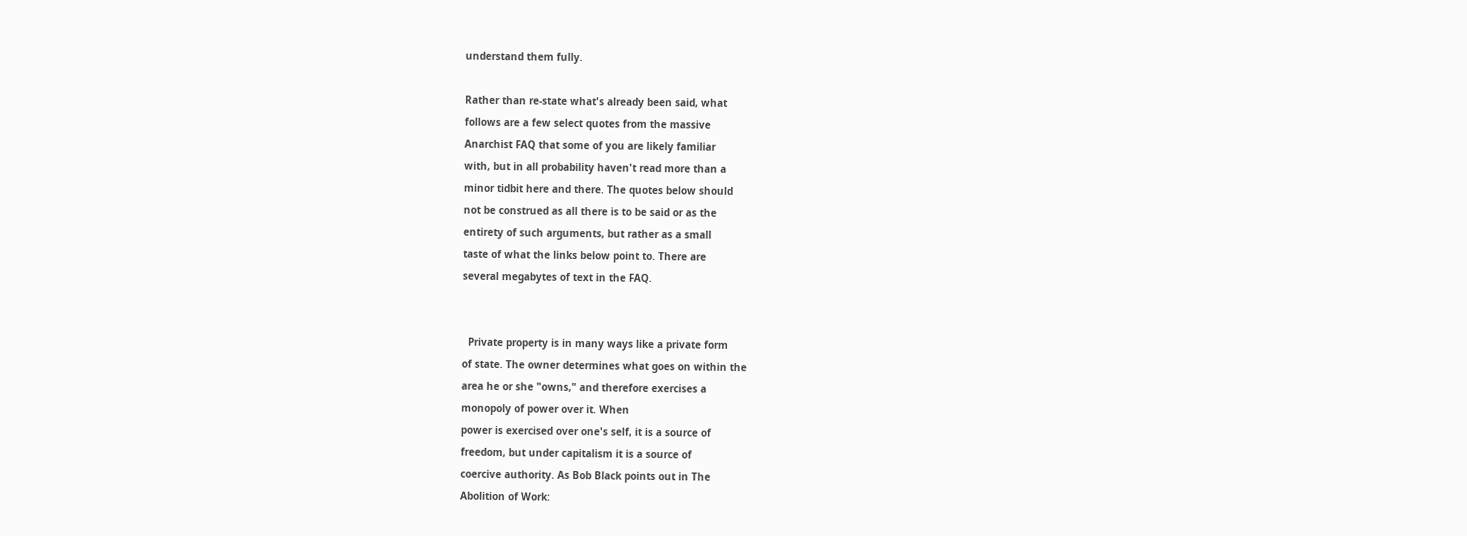understand them fully.

Rather than re-state what's already been said, what
follows are a few select quotes from the massive
Anarchist FAQ that some of you are likely familiar
with, but in all probability haven't read more than a
minor tidbit here and there. The quotes below should
not be construed as all there is to be said or as the
entirety of such arguments, but rather as a small
taste of what the links below point to. There are
several megabytes of text in the FAQ.


  Private property is in many ways like a private form
of state. The owner determines what goes on within the
area he or she "owns," and therefore exercises a
monopoly of power over it. When
power is exercised over one's self, it is a source of
freedom, but under capitalism it is a source of
coercive authority. As Bob Black points out in The
Abolition of Work: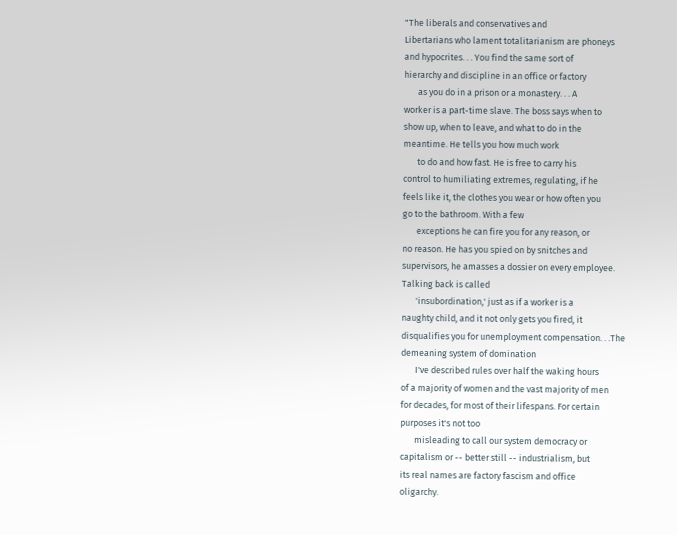"The liberals and conservatives and
Libertarians who lament totalitarianism are phoneys
and hypocrites. . . You find the same sort of
hierarchy and discipline in an office or factory
       as you do in a prison or a monastery. . . A
worker is a part-time slave. The boss says when to
show up, when to leave, and what to do in the
meantime. He tells you how much work
       to do and how fast. He is free to carry his
control to humiliating extremes, regulating, if he
feels like it, the clothes you wear or how often you
go to the bathroom. With a few
       exceptions he can fire you for any reason, or
no reason. He has you spied on by snitches and
supervisors, he amasses a dossier on every employee.
Talking back is called
       'insubordination,' just as if a worker is a
naughty child, and it not only gets you fired, it
disqualifies you for unemployment compensation. . .The
demeaning system of domination
       I've described rules over half the waking hours
of a majority of women and the vast majority of men
for decades, for most of their lifespans. For certain
purposes it's not too
       misleading to call our system democracy or
capitalism or -- better still -- industrialism, but
its real names are factory fascism and office
oligarchy.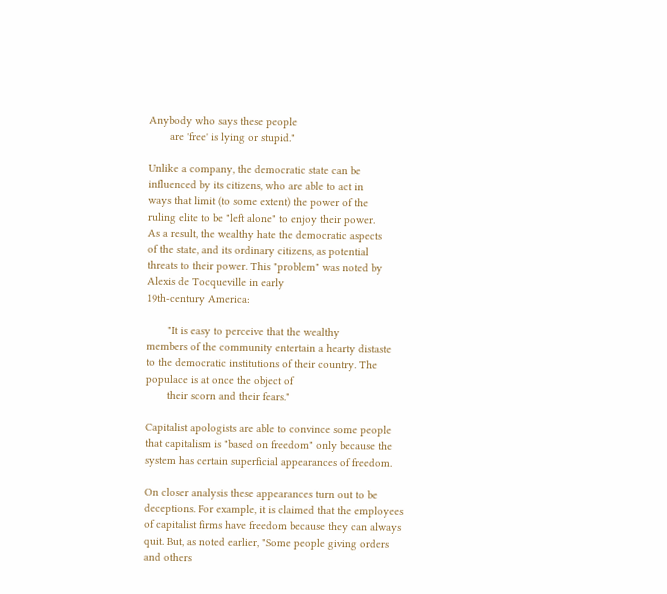Anybody who says these people
       are 'free' is lying or stupid."

Unlike a company, the democratic state can be
influenced by its citizens, who are able to act in
ways that limit (to some extent) the power of the
ruling elite to be "left alone" to enjoy their power.
As a result, the wealthy hate the democratic aspects
of the state, and its ordinary citizens, as potential
threats to their power. This "problem" was noted by
Alexis de Tocqueville in early
19th-century America:

       "It is easy to perceive that the wealthy
members of the community entertain a hearty distaste
to the democratic institutions of their country. The
populace is at once the object of
       their scorn and their fears."

Capitalist apologists are able to convince some people
that capitalism is "based on freedom" only because the
system has certain superficial appearances of freedom.

On closer analysis these appearances turn out to be deceptions. For example, it is claimed that the employees of capitalist firms have freedom because they can always quit. But, as noted earlier, "Some people giving orders and others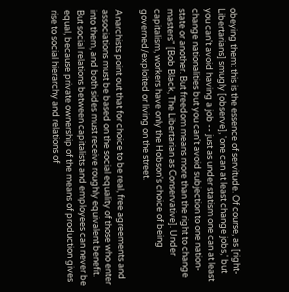obeying them: this is the essence of servitude. Of course, as [right-Libertarians] smugly [observe], 'one can at least change jobs,' but you can't avoid having a job -- just as under statism one can at least change nationalities but you can't avoid subjection to one nation-state or another. But freedom means more than the right to change masters" [Bob Black, The Libertarian as Conservative]. Under capitalism, workers have only the Hobson's choice of being governed/exploited or living on the street.

Anarchists point out that for choice to be real, free agreements and associations must be based on the social equality of those who enter into them, and both sides must receive roughly equivalent benefit. But social relations between capitalists and employees can never be equal, because private ownership of the means of production gives rise to social hierarchy and relations of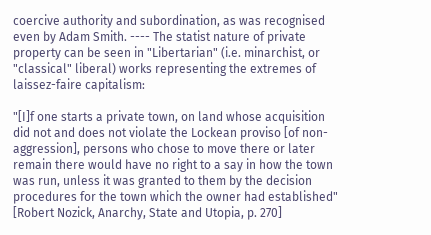coercive authority and subordination, as was recognised even by Adam Smith. ---- The statist nature of private property can be seen in "Libertarian" (i.e. minarchist, or "classical" liberal) works representing the extremes of laissez-faire capitalism:

"[I]f one starts a private town, on land whose acquisition did not and does not violate the Lockean proviso [of non-aggression], persons who chose to move there or later remain there would have no right to a say in how the town was run, unless it was granted to them by the decision procedures for the town which the owner had established" [Robert Nozick, Anarchy, State and Utopia, p. 270]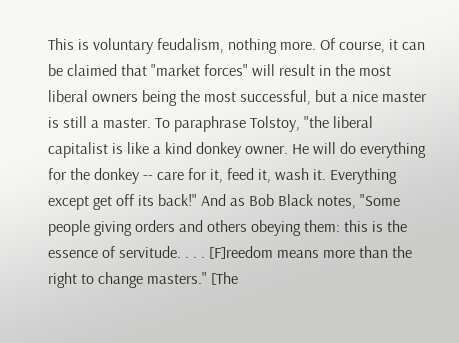This is voluntary feudalism, nothing more. Of course, it can be claimed that "market forces" will result in the most liberal owners being the most successful, but a nice master is still a master. To paraphrase Tolstoy, "the liberal capitalist is like a kind donkey owner. He will do everything for the donkey -- care for it, feed it, wash it. Everything except get off its back!" And as Bob Black notes, "Some people giving orders and others obeying them: this is the essence of servitude. . . . [F]reedom means more than the right to change masters." [The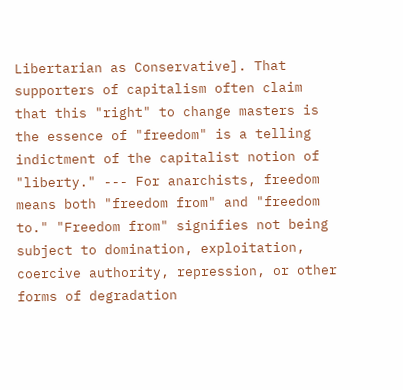Libertarian as Conservative]. That supporters of capitalism often claim that this "right" to change masters is the essence of "freedom" is a telling indictment of the capitalist notion of "liberty." --- For anarchists, freedom means both "freedom from" and "freedom to." "Freedom from" signifies not being subject to domination, exploitation, coercive authority, repression, or other forms of degradation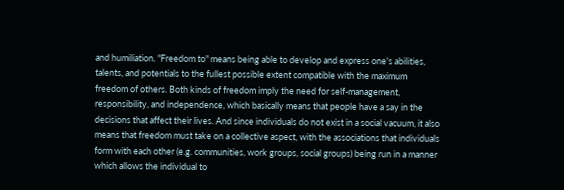and humiliation. "Freedom to" means being able to develop and express one's abilities, talents, and potentials to the fullest possible extent compatible with the maximum freedom of others. Both kinds of freedom imply the need for self-management, responsibility, and independence, which basically means that people have a say in the decisions that affect their lives. And since individuals do not exist in a social vacuum, it also means that freedom must take on a collective aspect, with the associations that individuals form with each other (e.g. communities, work groups, social groups) being run in a manner which allows the individual to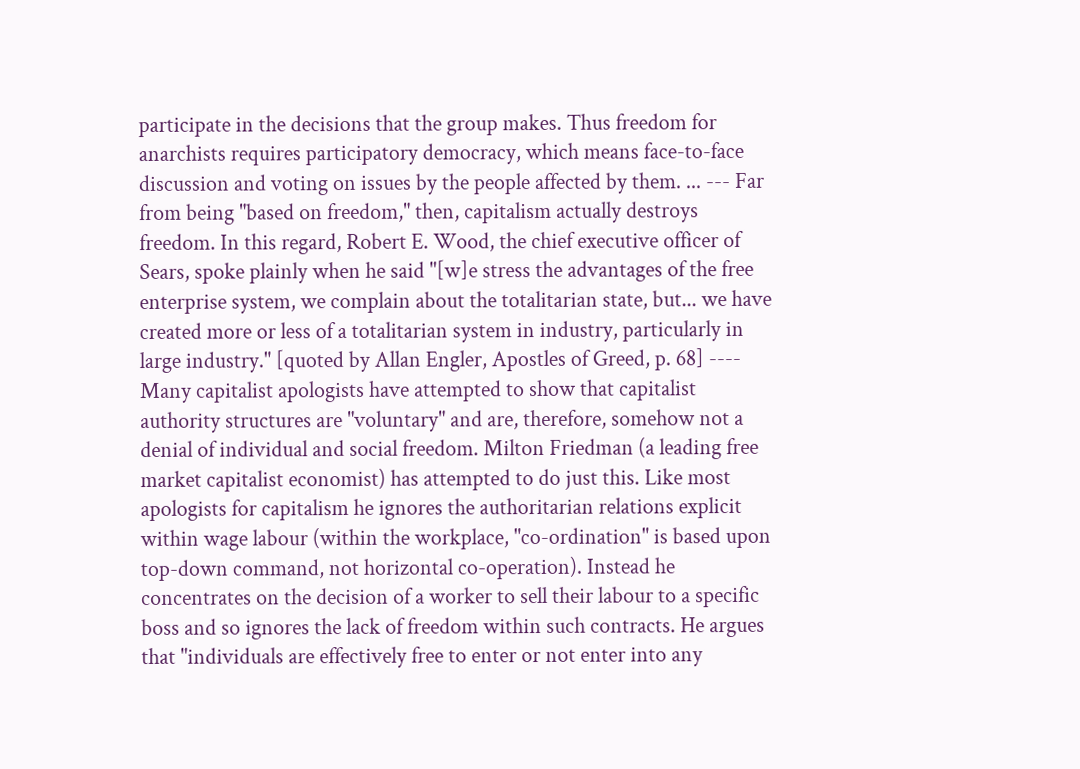participate in the decisions that the group makes. Thus freedom for anarchists requires participatory democracy, which means face-to-face discussion and voting on issues by the people affected by them. ... --- Far from being "based on freedom," then, capitalism actually destroys freedom. In this regard, Robert E. Wood, the chief executive officer of Sears, spoke plainly when he said "[w]e stress the advantages of the free enterprise system, we complain about the totalitarian state, but... we have created more or less of a totalitarian system in industry, particularly in large industry." [quoted by Allan Engler, Apostles of Greed, p. 68] ---- Many capitalist apologists have attempted to show that capitalist authority structures are "voluntary" and are, therefore, somehow not a denial of individual and social freedom. Milton Friedman (a leading free market capitalist economist) has attempted to do just this. Like most apologists for capitalism he ignores the authoritarian relations explicit within wage labour (within the workplace, "co-ordination" is based upon top-down command, not horizontal co-operation). Instead he concentrates on the decision of a worker to sell their labour to a specific boss and so ignores the lack of freedom within such contracts. He argues that "individuals are effectively free to enter or not enter into any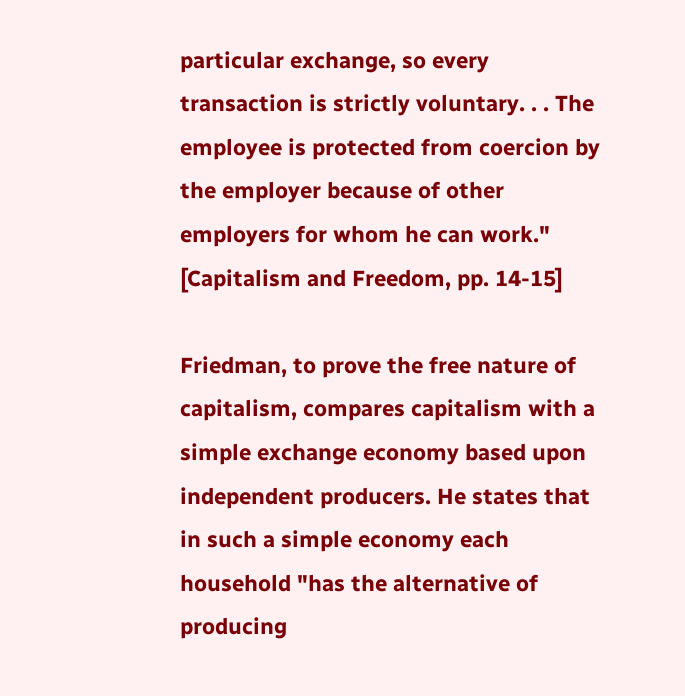particular exchange, so every transaction is strictly voluntary. . . The employee is protected from coercion by the employer because of other employers for whom he can work." [Capitalism and Freedom, pp. 14-15]

Friedman, to prove the free nature of capitalism, compares capitalism with a simple exchange economy based upon independent producers. He states that in such a simple economy each household "has the alternative of producing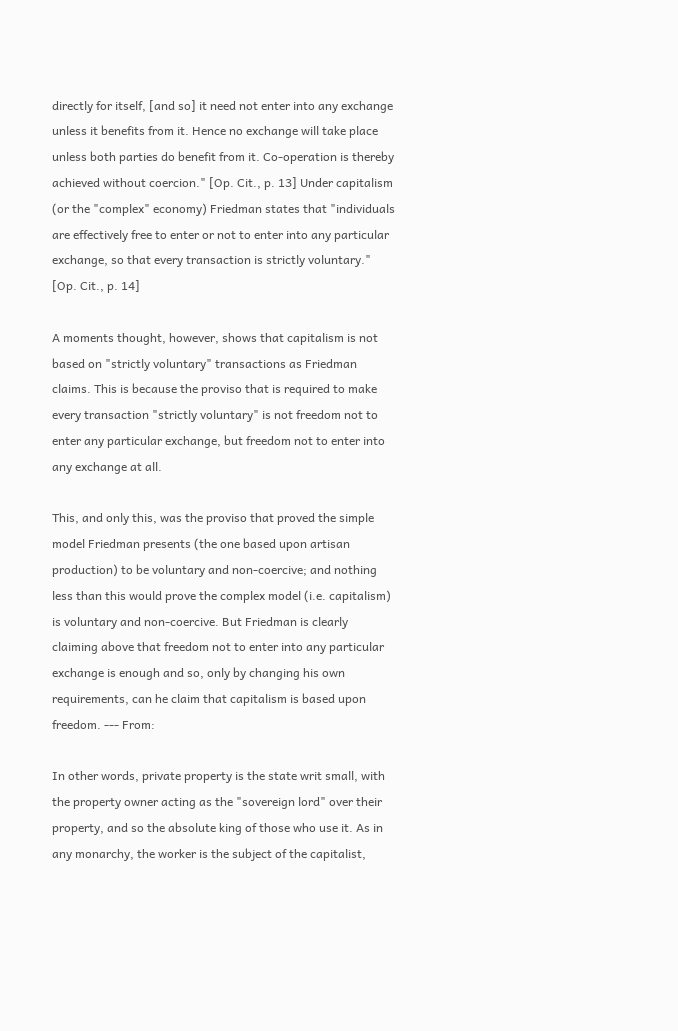directly for itself, [and so] it need not enter into any exchange unless it benefits from it. Hence no exchange will take place unless both parties do benefit from it. Co-operation is thereby achieved without coercion." [Op. Cit., p. 13] Under capitalism (or the "complex" economy) Friedman states that "individuals are effectively free to enter or not to enter into any particular exchange, so that every transaction is strictly voluntary." [Op. Cit., p. 14]

A moments thought, however, shows that capitalism is not based on "strictly voluntary" transactions as Friedman claims. This is because the proviso that is required to make every transaction "strictly voluntary" is not freedom not to enter any particular exchange, but freedom not to enter into any exchange at all.

This, and only this, was the proviso that proved the simple model Friedman presents (the one based upon artisan production) to be voluntary and non-coercive; and nothing less than this would prove the complex model (i.e. capitalism) is voluntary and non-coercive. But Friedman is clearly claiming above that freedom not to enter into any particular exchange is enough and so, only by changing his own requirements, can he claim that capitalism is based upon freedom. --- From:

In other words, private property is the state writ small, with the property owner acting as the "sovereign lord" over their property, and so the absolute king of those who use it. As in any monarchy, the worker is the subject of the capitalist,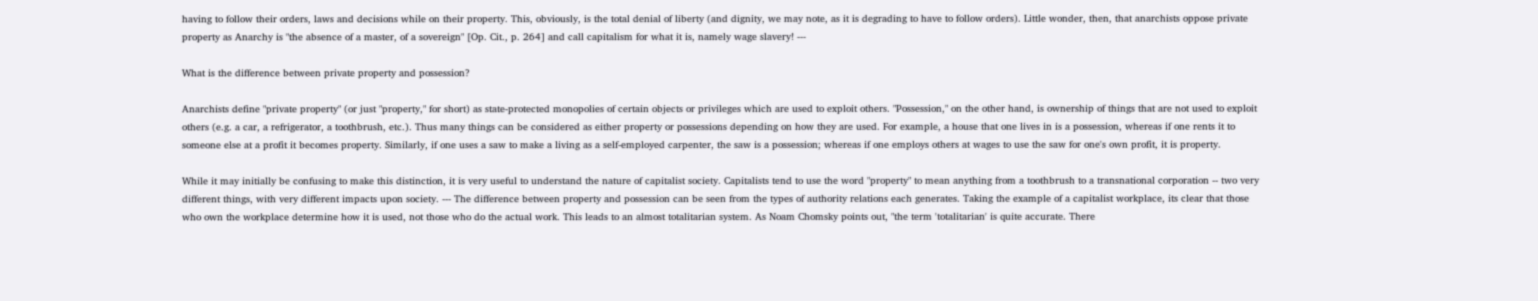having to follow their orders, laws and decisions while on their property. This, obviously, is the total denial of liberty (and dignity, we may note, as it is degrading to have to follow orders). Little wonder, then, that anarchists oppose private property as Anarchy is "the absence of a master, of a sovereign" [Op. Cit., p. 264] and call capitalism for what it is, namely wage slavery! ---

What is the difference between private property and possession?

Anarchists define "private property" (or just "property," for short) as state-protected monopolies of certain objects or privileges which are used to exploit others. "Possession," on the other hand, is ownership of things that are not used to exploit others (e.g. a car, a refrigerator, a toothbrush, etc.). Thus many things can be considered as either property or possessions depending on how they are used. For example, a house that one lives in is a possession, whereas if one rents it to someone else at a profit it becomes property. Similarly, if one uses a saw to make a living as a self-employed carpenter, the saw is a possession; whereas if one employs others at wages to use the saw for one's own profit, it is property.

While it may initially be confusing to make this distinction, it is very useful to understand the nature of capitalist society. Capitalists tend to use the word "property" to mean anything from a toothbrush to a transnational corporation -- two very different things, with very different impacts upon society. --- The difference between property and possession can be seen from the types of authority relations each generates. Taking the example of a capitalist workplace, its clear that those who own the workplace determine how it is used, not those who do the actual work. This leads to an almost totalitarian system. As Noam Chomsky points out, "the term 'totalitarian' is quite accurate. There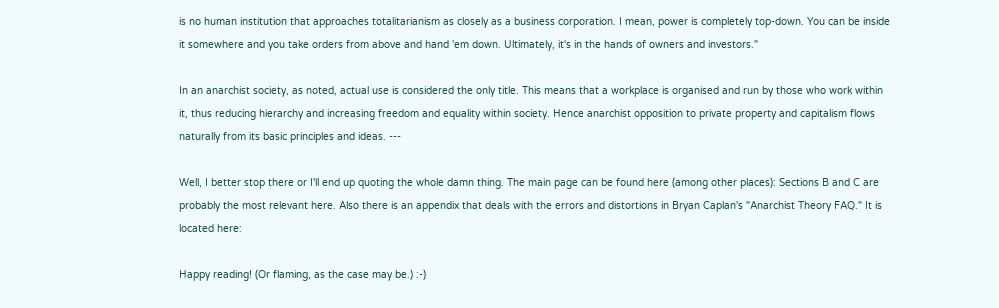is no human institution that approaches totalitarianism as closely as a business corporation. I mean, power is completely top-down. You can be inside it somewhere and you take orders from above and hand 'em down. Ultimately, it's in the hands of owners and investors."

In an anarchist society, as noted, actual use is considered the only title. This means that a workplace is organised and run by those who work within it, thus reducing hierarchy and increasing freedom and equality within society. Hence anarchist opposition to private property and capitalism flows naturally from its basic principles and ideas. ---

Well, I better stop there or I'll end up quoting the whole damn thing. The main page can be found here (among other places): Sections B and C are probably the most relevant here. Also there is an appendix that deals with the errors and distortions in Bryan Caplan's "Anarchist Theory FAQ." It is located here:

Happy reading! (Or flaming, as the case may be.) :-)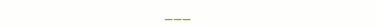___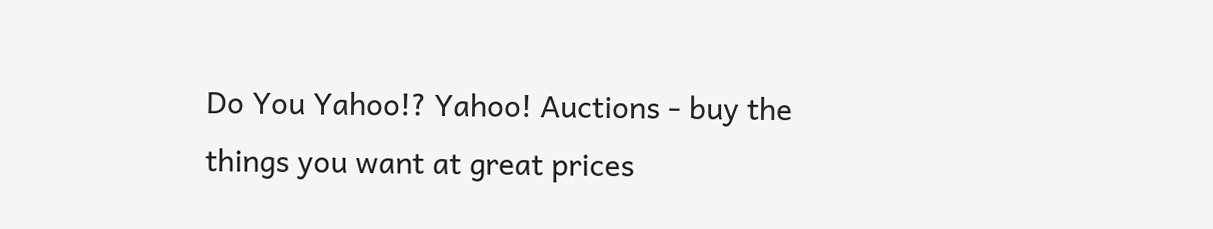Do You Yahoo!? Yahoo! Auctions - buy the things you want at great prices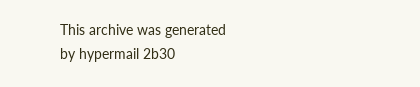This archive was generated by hypermail 2b30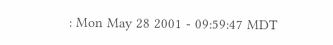: Mon May 28 2001 - 09:59:47 MDT